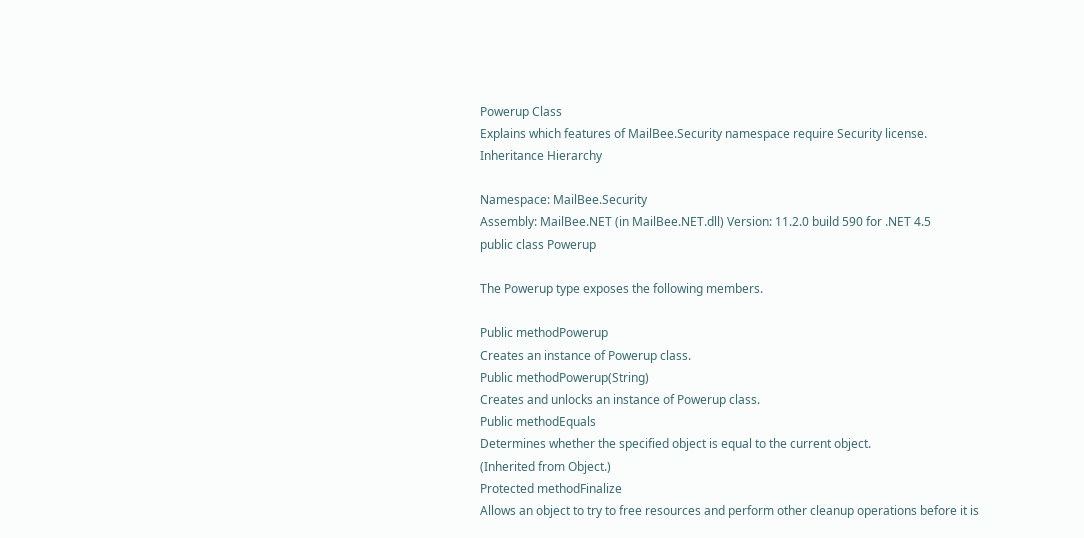Powerup Class
Explains which features of MailBee.Security namespace require Security license.
Inheritance Hierarchy

Namespace: MailBee.Security
Assembly: MailBee.NET (in MailBee.NET.dll) Version: 11.2.0 build 590 for .NET 4.5
public class Powerup

The Powerup type exposes the following members.

Public methodPowerup
Creates an instance of Powerup class.
Public methodPowerup(String)
Creates and unlocks an instance of Powerup class.
Public methodEquals
Determines whether the specified object is equal to the current object.
(Inherited from Object.)
Protected methodFinalize
Allows an object to try to free resources and perform other cleanup operations before it is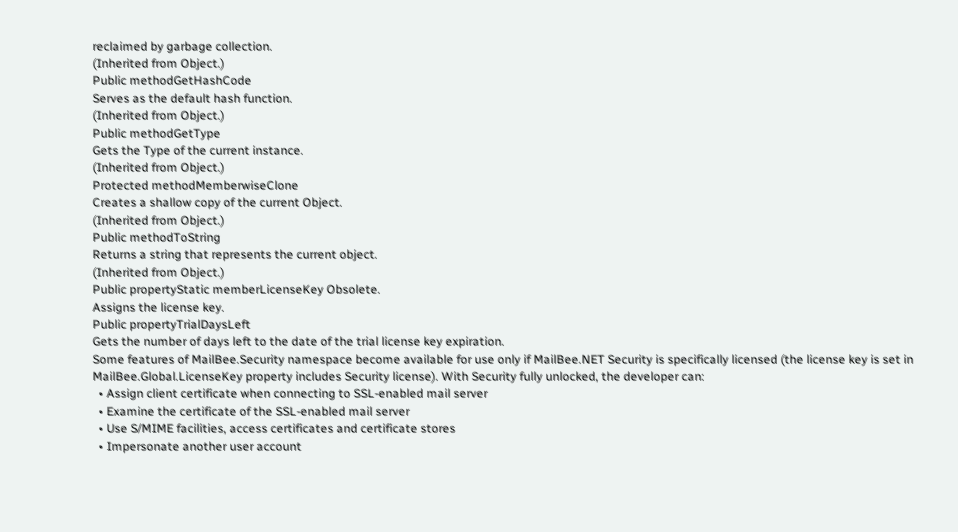reclaimed by garbage collection.
(Inherited from Object.)
Public methodGetHashCode
Serves as the default hash function.
(Inherited from Object.)
Public methodGetType
Gets the Type of the current instance.
(Inherited from Object.)
Protected methodMemberwiseClone
Creates a shallow copy of the current Object.
(Inherited from Object.)
Public methodToString
Returns a string that represents the current object.
(Inherited from Object.)
Public propertyStatic memberLicenseKey Obsolete.
Assigns the license key.
Public propertyTrialDaysLeft
Gets the number of days left to the date of the trial license key expiration.
Some features of MailBee.Security namespace become available for use only if MailBee.NET Security is specifically licensed (the license key is set in MailBee.Global.LicenseKey property includes Security license). With Security fully unlocked, the developer can:
  • Assign client certificate when connecting to SSL-enabled mail server
  • Examine the certificate of the SSL-enabled mail server
  • Use S/MIME facilities, access certificates and certificate stores
  • Impersonate another user account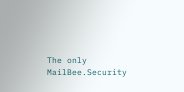The only MailBee.Security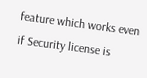feature which works even if Security license is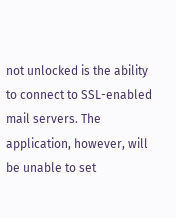not unlocked is the ability to connect to SSL-enabled mail servers. The application, however, will be unable to set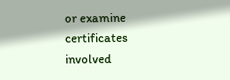or examine certificates involved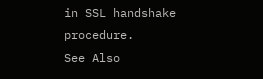in SSL handshake procedure.
See Also